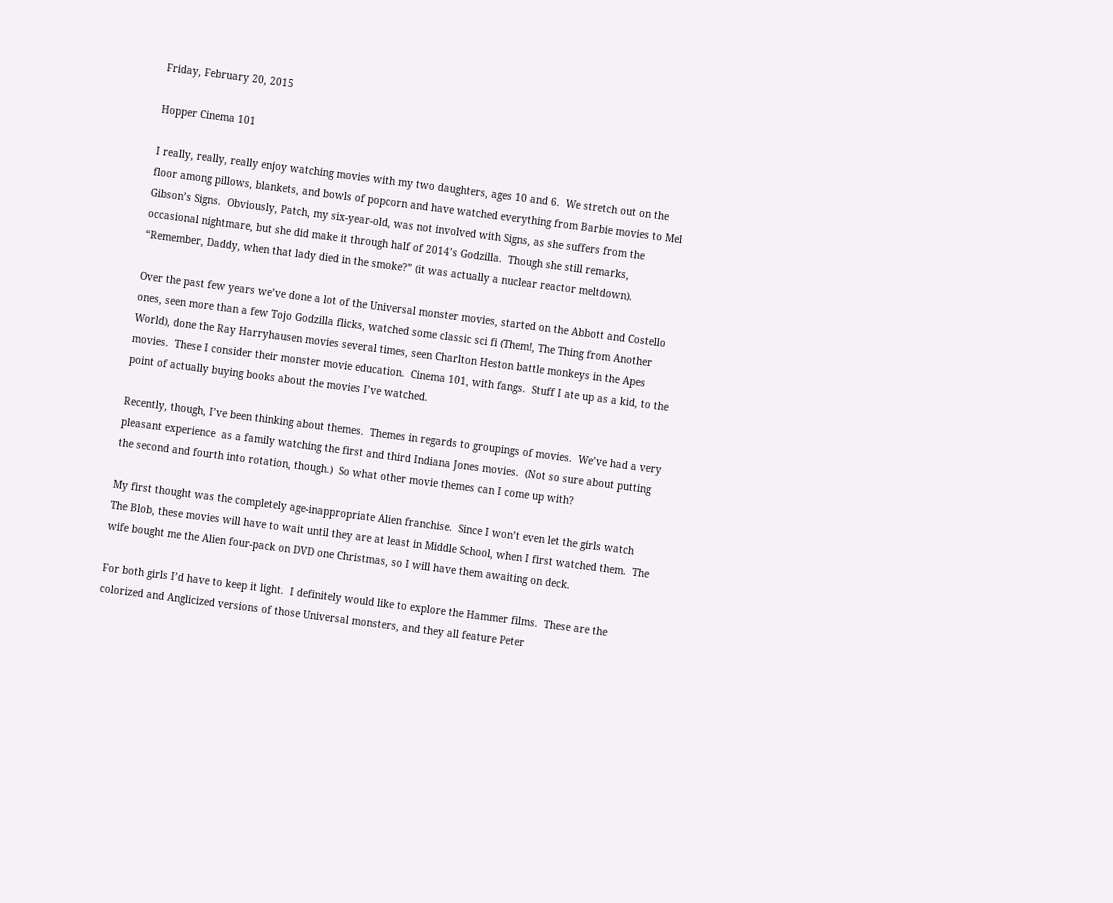Friday, February 20, 2015

Hopper Cinema 101

I really, really, really enjoy watching movies with my two daughters, ages 10 and 6.  We stretch out on the floor among pillows, blankets, and bowls of popcorn and have watched everything from Barbie movies to Mel Gibson’s Signs.  Obviously, Patch, my six-year-old, was not involved with Signs, as she suffers from the occasional nightmare, but she did make it through half of 2014’s Godzilla.  Though she still remarks, “Remember, Daddy, when that lady died in the smoke?” (it was actually a nuclear reactor meltdown).

Over the past few years we’ve done a lot of the Universal monster movies, started on the Abbott and Costello ones, seen more than a few Tojo Godzilla flicks, watched some classic sci fi (Them!, The Thing from Another World), done the Ray Harryhausen movies several times, seen Charlton Heston battle monkeys in the Apes movies.  These I consider their monster movie education.  Cinema 101, with fangs.  Stuff I ate up as a kid, to the point of actually buying books about the movies I’ve watched.

Recently, though, I’ve been thinking about themes.  Themes in regards to groupings of movies.  We’ve had a very pleasant experience  as a family watching the first and third Indiana Jones movies.  (Not so sure about putting the second and fourth into rotation, though.)  So what other movie themes can I come up with?

My first thought was the completely age-inappropriate Alien franchise.  Since I won’t even let the girls watch The Blob, these movies will have to wait until they are at least in Middle School, when I first watched them.  The wife bought me the Alien four-pack on DVD one Christmas, so I will have them awaiting on deck.

For both girls I’d have to keep it light.  I definitely would like to explore the Hammer films.  These are the colorized and Anglicized versions of those Universal monsters, and they all feature Peter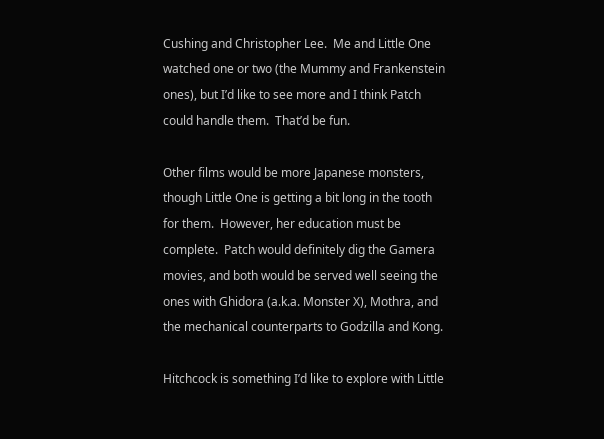Cushing and Christopher Lee.  Me and Little One watched one or two (the Mummy and Frankenstein ones), but I’d like to see more and I think Patch could handle them.  That’d be fun.

Other films would be more Japanese monsters, though Little One is getting a bit long in the tooth for them.  However, her education must be complete.  Patch would definitely dig the Gamera movies, and both would be served well seeing the ones with Ghidora (a.k.a. Monster X), Mothra, and the mechanical counterparts to Godzilla and Kong.

Hitchcock is something I’d like to explore with Little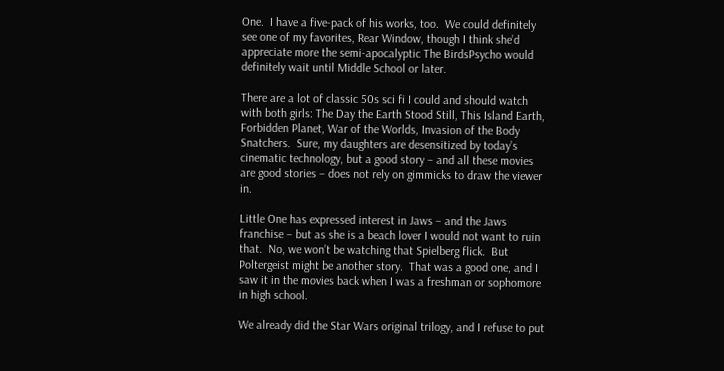One.  I have a five-pack of his works, too.  We could definitely see one of my favorites, Rear Window, though I think she’d appreciate more the semi-apocalyptic The BirdsPsycho would definitely wait until Middle School or later.

There are a lot of classic 50s sci fi I could and should watch with both girls: The Day the Earth Stood Still, This Island Earth, Forbidden Planet, War of the Worlds, Invasion of the Body Snatchers.  Sure, my daughters are desensitized by today’s cinematic technology, but a good story – and all these movies are good stories – does not rely on gimmicks to draw the viewer in.

Little One has expressed interest in Jaws – and the Jaws franchise – but as she is a beach lover I would not want to ruin that.  No, we won’t be watching that Spielberg flick.  But Poltergeist might be another story.  That was a good one, and I saw it in the movies back when I was a freshman or sophomore in high school.

We already did the Star Wars original trilogy, and I refuse to put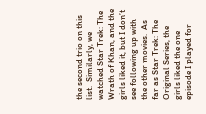the second trio on this list.  Similarly, we watched Star Trek: The Wrath of Khan, and the girls liked it, but I don’t see following up with the other movies.  As far as Star Trek: The Original Series, the girls liked the one episode I played for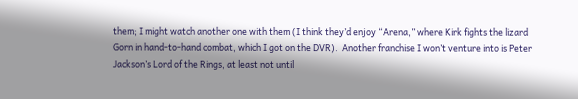them; I might watch another one with them (I think they’d enjoy “Arena,” where Kirk fights the lizard Gorn in hand-to-hand combat, which I got on the DVR).  Another franchise I won’t venture into is Peter Jackson’s Lord of the Rings, at least not until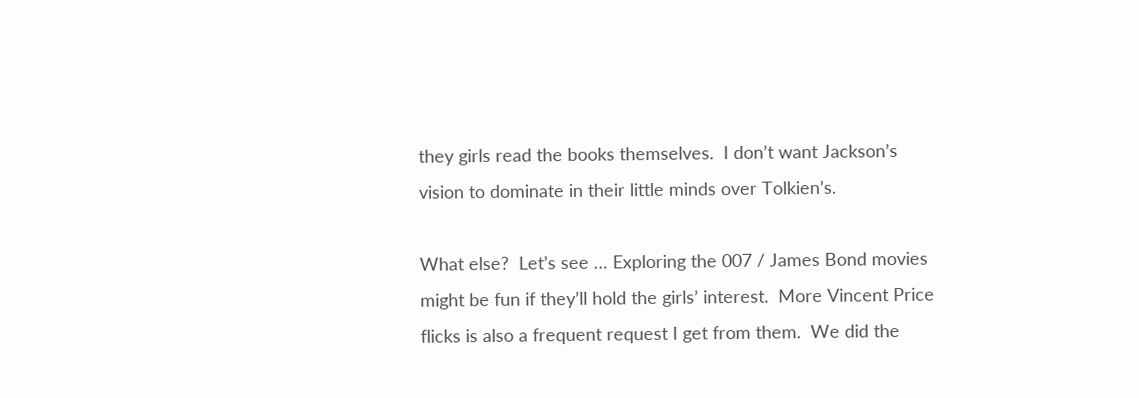they girls read the books themselves.  I don’t want Jackson’s vision to dominate in their little minds over Tolkien’s.

What else?  Let’s see … Exploring the 007 / James Bond movies might be fun if they’ll hold the girls’ interest.  More Vincent Price flicks is also a frequent request I get from them.  We did the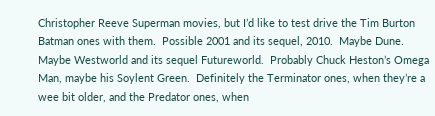Christopher Reeve Superman movies, but I’d like to test drive the Tim Burton Batman ones with them.  Possible 2001 and its sequel, 2010.  Maybe Dune.  Maybe Westworld and its sequel Futureworld.  Probably Chuck Heston’s Omega Man, maybe his Soylent Green.  Definitely the Terminator ones, when they’re a wee bit older, and the Predator ones, when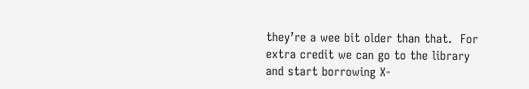they’re a wee bit older than that.  For extra credit we can go to the library and start borrowing X-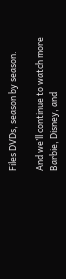Files DVDs, season by season.

And we’ll continue to watch more Barbie, Disney, and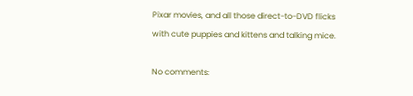Pixar movies, and all those direct-to-DVD flicks with cute puppies and kittens and talking mice.

No comments: